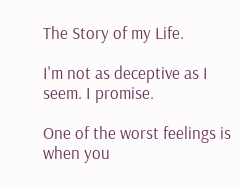The Story of my Life.

I'm not as deceptive as I seem. I promise.

One of the worst feelings is when you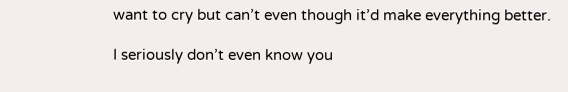want to cry but can’t even though it’d make everything better.

I seriously don’t even know you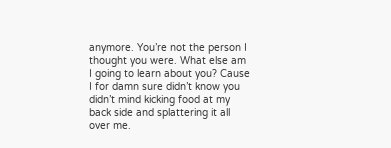anymore. You’re not the person I thought you were. What else am I going to learn about you? Cause I for damn sure didn’t know you didn’t mind kicking food at my back side and splattering it all over me.